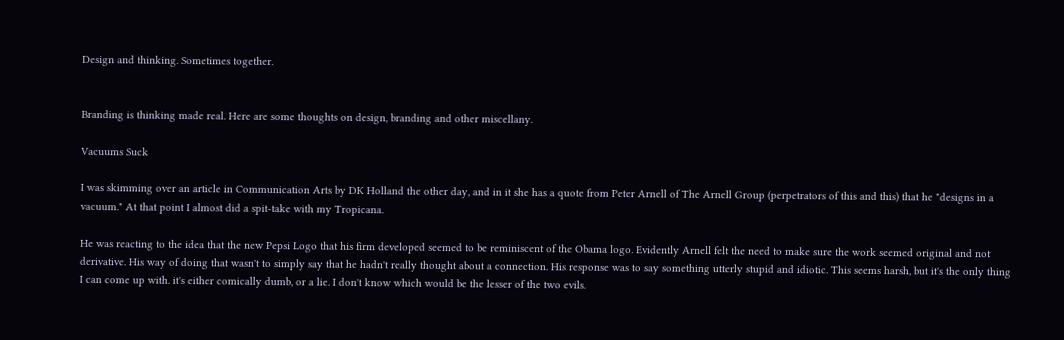Design and thinking. Sometimes together.


Branding is thinking made real. Here are some thoughts on design, branding and other miscellany.

Vacuums Suck

I was skimming over an article in Communication Arts by DK Holland the other day, and in it she has a quote from Peter Arnell of The Arnell Group (perpetrators of this and this) that he "designs in a vacuum." At that point I almost did a spit-take with my Tropicana.

He was reacting to the idea that the new Pepsi Logo that his firm developed seemed to be reminiscent of the Obama logo. Evidently Arnell felt the need to make sure the work seemed original and not derivative. His way of doing that wasn't to simply say that he hadn't really thought about a connection. His response was to say something utterly stupid and idiotic. This seems harsh, but it's the only thing I can come up with. it's either comically dumb, or a lie. I don't know which would be the lesser of the two evils.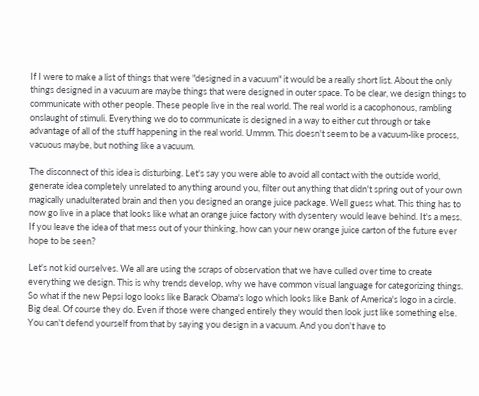If I were to make a list of things that were "designed in a vacuum" it would be a really short list. About the only things designed in a vacuum are maybe things that were designed in outer space. To be clear, we design things to communicate with other people. These people live in the real world. The real world is a cacophonous, rambling onslaught of stimuli. Everything we do to communicate is designed in a way to either cut through or take advantage of all of the stuff happening in the real world. Ummm. This doesn't seem to be a vacuum-like process, vacuous maybe, but nothing like a vacuum.

The disconnect of this idea is disturbing. Let's say you were able to avoid all contact with the outside world, generate idea completely unrelated to anything around you, filter out anything that didn't spring out of your own magically unadulterated brain and then you designed an orange juice package. Well guess what. This thing has to now go live in a place that looks like what an orange juice factory with dysentery would leave behind. It's a mess. If you leave the idea of that mess out of your thinking, how can your new orange juice carton of the future ever hope to be seen?

Let's not kid ourselves. We all are using the scraps of observation that we have culled over time to create everything we design. This is why trends develop, why we have common visual language for categorizing things. So what if the new Pepsi logo looks like Barack Obama's logo which looks like Bank of America's logo in a circle. Big deal. Of course they do. Even if those were changed entirely they would then look just like something else. You can't defend yourself from that by saying you design in a vacuum. And you don't have to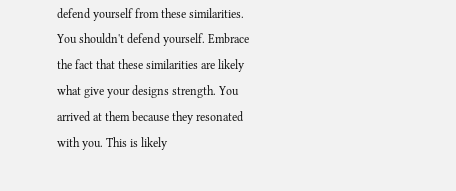defend yourself from these similarities. You shouldn't defend yourself. Embrace the fact that these similarities are likely what give your designs strength. You arrived at them because they resonated with you. This is likely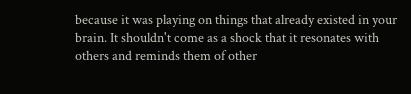because it was playing on things that already existed in your brain. It shouldn't come as a shock that it resonates with others and reminds them of other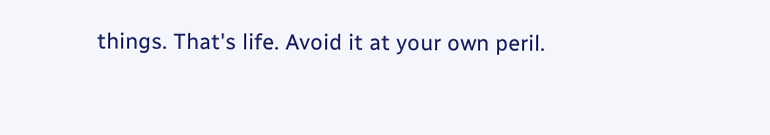things. That's life. Avoid it at your own peril.